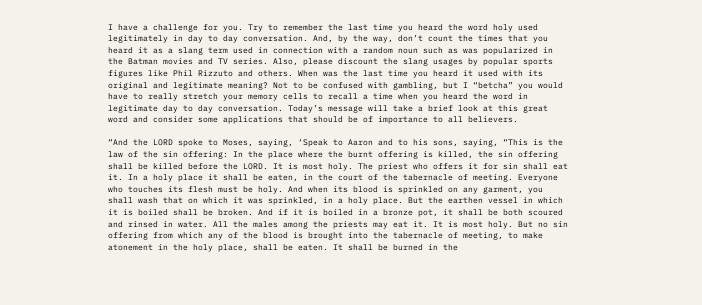I have a challenge for you. Try to remember the last time you heard the word holy used legitimately in day to day conversation. And, by the way, don’t count the times that you heard it as a slang term used in connection with a random noun such as was popularized in the Batman movies and TV series. Also, please discount the slang usages by popular sports figures like Phil Rizzuto and others. When was the last time you heard it used with its original and legitimate meaning? Not to be confused with gambling, but I “betcha” you would have to really stretch your memory cells to recall a time when you heard the word in legitimate day to day conversation. Today’s message will take a brief look at this great word and consider some applications that should be of importance to all believers.

“And the LORD spoke to Moses, saying, ‘Speak to Aaron and to his sons, saying, “This is the law of the sin offering: In the place where the burnt offering is killed, the sin offering shall be killed before the LORD. It is most holy. The priest who offers it for sin shall eat it. In a holy place it shall be eaten, in the court of the tabernacle of meeting. Everyone who touches its flesh must be holy. And when its blood is sprinkled on any garment, you shall wash that on which it was sprinkled, in a holy place. But the earthen vessel in which it is boiled shall be broken. And if it is boiled in a bronze pot, it shall be both scoured and rinsed in water. All the males among the priests may eat it. It is most holy. But no sin offering from which any of the blood is brought into the tabernacle of meeting, to make atonement in the holy place, shall be eaten. It shall be burned in the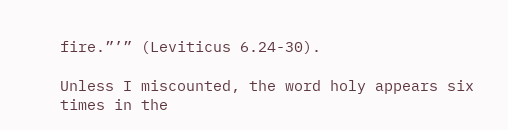fire.”’” (Leviticus 6.24-30).

Unless I miscounted, the word holy appears six times in the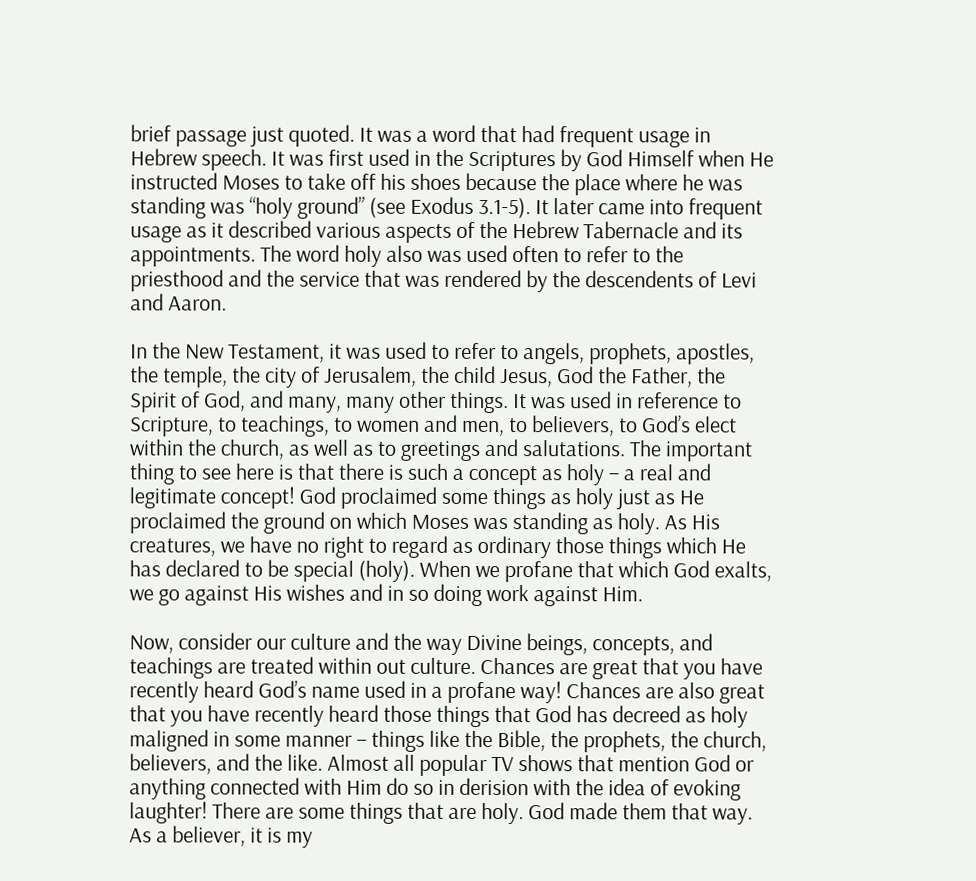brief passage just quoted. It was a word that had frequent usage in Hebrew speech. It was first used in the Scriptures by God Himself when He instructed Moses to take off his shoes because the place where he was standing was “holy ground” (see Exodus 3.1-5). It later came into frequent usage as it described various aspects of the Hebrew Tabernacle and its appointments. The word holy also was used often to refer to the priesthood and the service that was rendered by the descendents of Levi and Aaron.

In the New Testament, it was used to refer to angels, prophets, apostles, the temple, the city of Jerusalem, the child Jesus, God the Father, the Spirit of God, and many, many other things. It was used in reference to Scripture, to teachings, to women and men, to believers, to God’s elect within the church, as well as to greetings and salutations. The important thing to see here is that there is such a concept as holy – a real and legitimate concept! God proclaimed some things as holy just as He proclaimed the ground on which Moses was standing as holy. As His creatures, we have no right to regard as ordinary those things which He has declared to be special (holy). When we profane that which God exalts, we go against His wishes and in so doing work against Him.

Now, consider our culture and the way Divine beings, concepts, and teachings are treated within out culture. Chances are great that you have recently heard God’s name used in a profane way! Chances are also great that you have recently heard those things that God has decreed as holy maligned in some manner – things like the Bible, the prophets, the church, believers, and the like. Almost all popular TV shows that mention God or anything connected with Him do so in derision with the idea of evoking laughter! There are some things that are holy. God made them that way. As a believer, it is my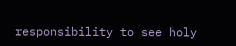responsibility to see holy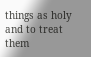things as holy and to treat them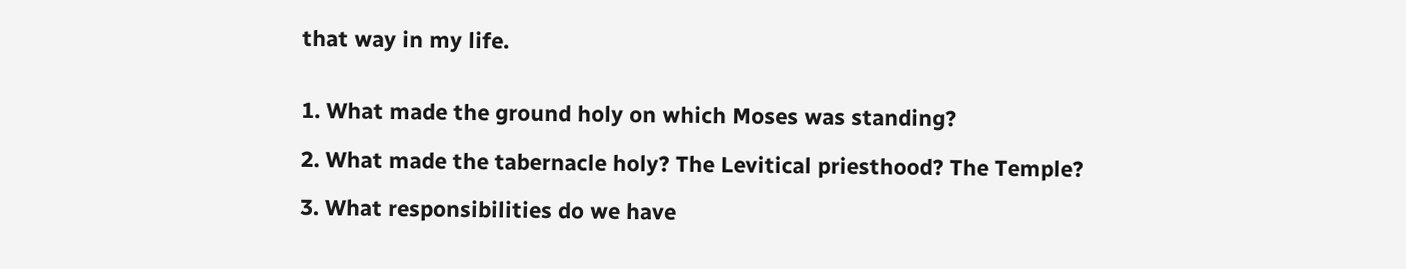that way in my life.


1. What made the ground holy on which Moses was standing?

2. What made the tabernacle holy? The Levitical priesthood? The Temple?

3. What responsibilities do we have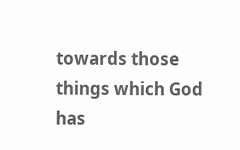towards those things which God has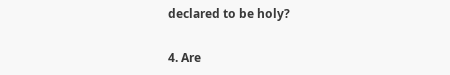declared to be holy?

4. Are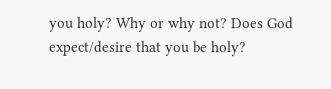you holy? Why or why not? Does God expect/desire that you be holy?